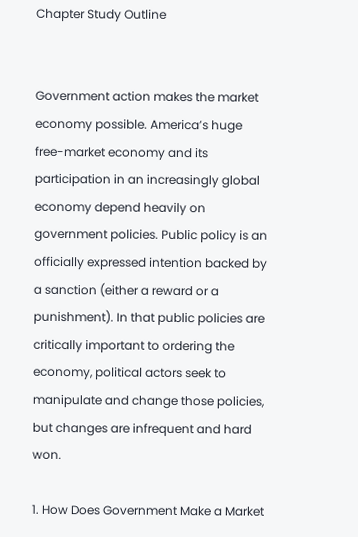Chapter Study Outline


Government action makes the market economy possible. America’s huge free-market economy and its participation in an increasingly global economy depend heavily on government policies. Public policy is an officially expressed intention backed by a sanction (either a reward or a punishment). In that public policies are critically important to ordering the economy, political actors seek to manipulate and change those policies, but changes are infrequent and hard won.

1. How Does Government Make a Market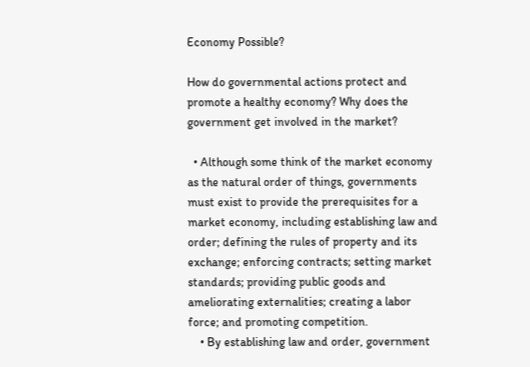Economy Possible?

How do governmental actions protect and promote a healthy economy? Why does the government get involved in the market?

  • Although some think of the market economy as the natural order of things, governments must exist to provide the prerequisites for a market economy, including establishing law and order; defining the rules of property and its exchange; enforcing contracts; setting market standards; providing public goods and ameliorating externalities; creating a labor force; and promoting competition.
    • By establishing law and order, government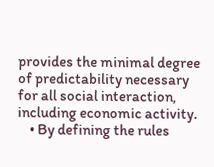provides the minimal degree of predictability necessary for all social interaction, including economic activity.
    • By defining the rules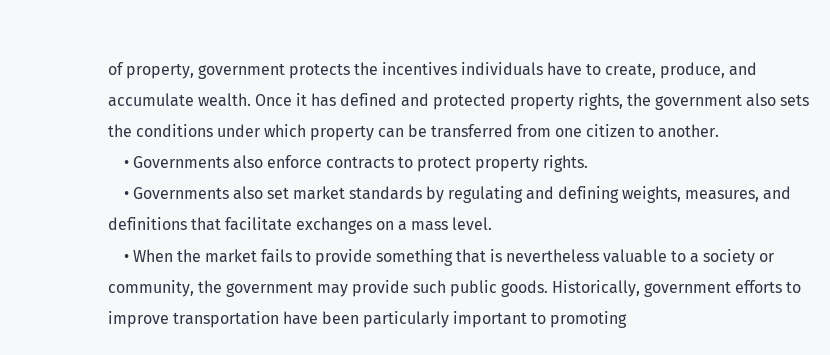of property, government protects the incentives individuals have to create, produce, and accumulate wealth. Once it has defined and protected property rights, the government also sets the conditions under which property can be transferred from one citizen to another.
    • Governments also enforce contracts to protect property rights.
    • Governments also set market standards by regulating and defining weights, measures, and definitions that facilitate exchanges on a mass level.
    • When the market fails to provide something that is nevertheless valuable to a society or community, the government may provide such public goods. Historically, government efforts to improve transportation have been particularly important to promoting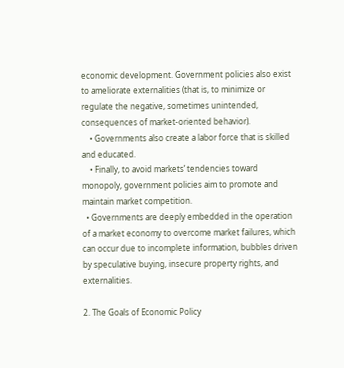economic development. Government policies also exist to ameliorate externalities (that is, to minimize or regulate the negative, sometimes unintended, consequences of market-oriented behavior).
    • Governments also create a labor force that is skilled and educated.
    • Finally, to avoid markets’ tendencies toward monopoly, government policies aim to promote and maintain market competition.
  • Governments are deeply embedded in the operation of a market economy to overcome market failures, which can occur due to incomplete information, bubbles driven by speculative buying, insecure property rights, and externalities.

2. The Goals of Economic Policy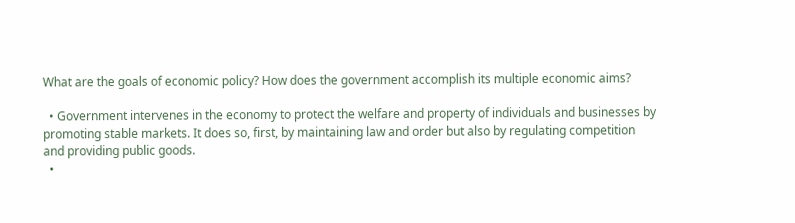What are the goals of economic policy? How does the government accomplish its multiple economic aims?

  • Government intervenes in the economy to protect the welfare and property of individuals and businesses by promoting stable markets. It does so, first, by maintaining law and order but also by regulating competition and providing public goods.
  •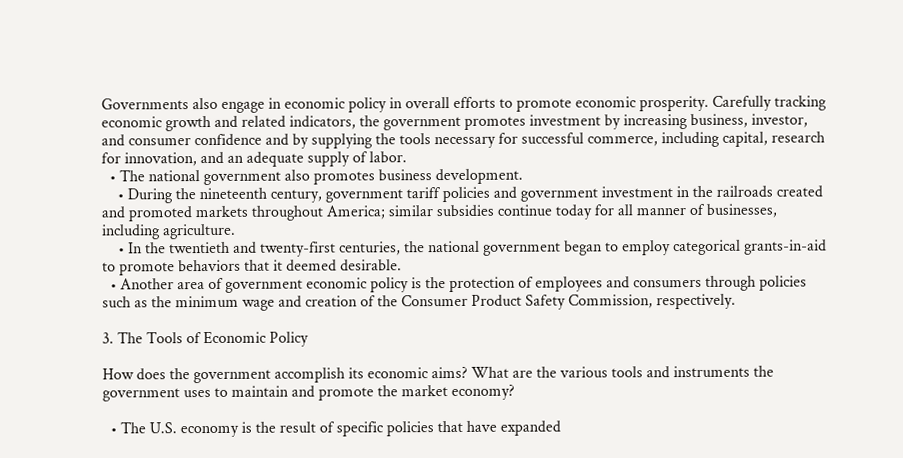Governments also engage in economic policy in overall efforts to promote economic prosperity. Carefully tracking economic growth and related indicators, the government promotes investment by increasing business, investor, and consumer confidence and by supplying the tools necessary for successful commerce, including capital, research for innovation, and an adequate supply of labor.
  • The national government also promotes business development.
    • During the nineteenth century, government tariff policies and government investment in the railroads created and promoted markets throughout America; similar subsidies continue today for all manner of businesses, including agriculture.
    • In the twentieth and twenty-first centuries, the national government began to employ categorical grants-in-aid to promote behaviors that it deemed desirable.
  • Another area of government economic policy is the protection of employees and consumers through policies such as the minimum wage and creation of the Consumer Product Safety Commission, respectively.

3. The Tools of Economic Policy

How does the government accomplish its economic aims? What are the various tools and instruments the government uses to maintain and promote the market economy?

  • The U.S. economy is the result of specific policies that have expanded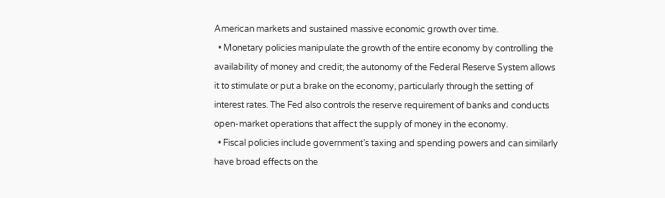American markets and sustained massive economic growth over time.
  • Monetary policies manipulate the growth of the entire economy by controlling the availability of money and credit; the autonomy of the Federal Reserve System allows it to stimulate or put a brake on the economy, particularly through the setting of interest rates. The Fed also controls the reserve requirement of banks and conducts open-market operations that affect the supply of money in the economy.
  • Fiscal policies include government’s taxing and spending powers and can similarly have broad effects on the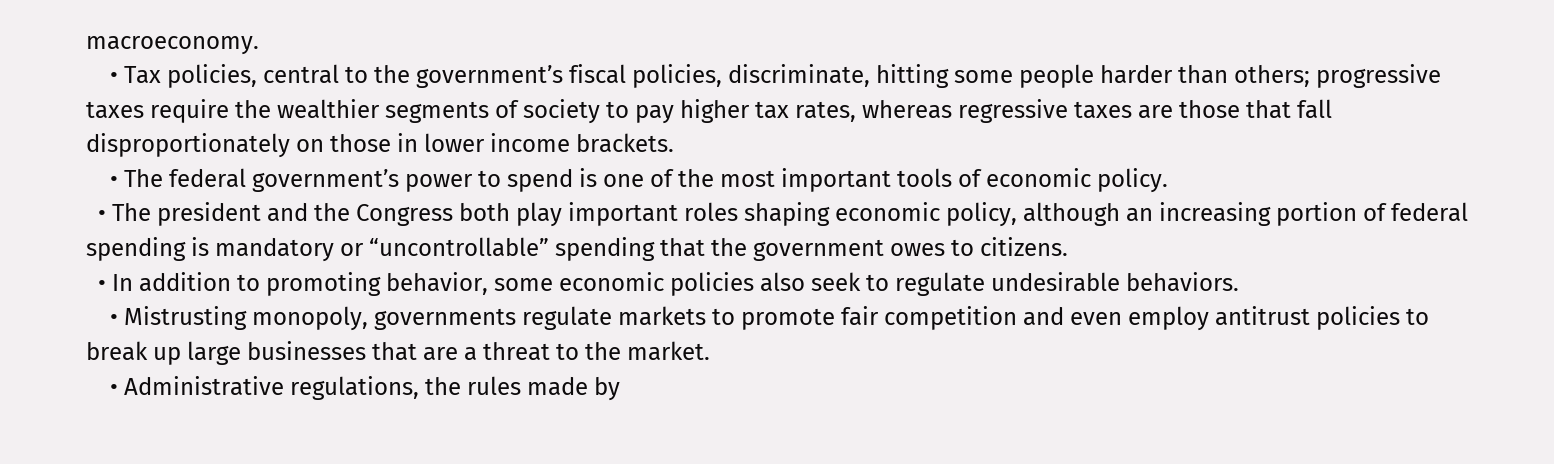macroeconomy.
    • Tax policies, central to the government’s fiscal policies, discriminate, hitting some people harder than others; progressive taxes require the wealthier segments of society to pay higher tax rates, whereas regressive taxes are those that fall disproportionately on those in lower income brackets.
    • The federal government’s power to spend is one of the most important tools of economic policy.
  • The president and the Congress both play important roles shaping economic policy, although an increasing portion of federal spending is mandatory or “uncontrollable” spending that the government owes to citizens.
  • In addition to promoting behavior, some economic policies also seek to regulate undesirable behaviors.
    • Mistrusting monopoly, governments regulate markets to promote fair competition and even employ antitrust policies to break up large businesses that are a threat to the market.
    • Administrative regulations, the rules made by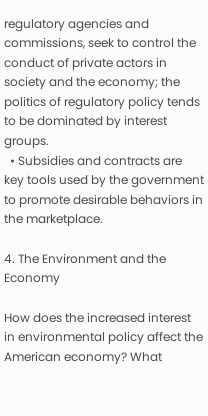regulatory agencies and commissions, seek to control the conduct of private actors in society and the economy; the politics of regulatory policy tends to be dominated by interest groups.
  • Subsidies and contracts are key tools used by the government to promote desirable behaviors in the marketplace.

4. The Environment and the Economy

How does the increased interest in environmental policy affect the American economy? What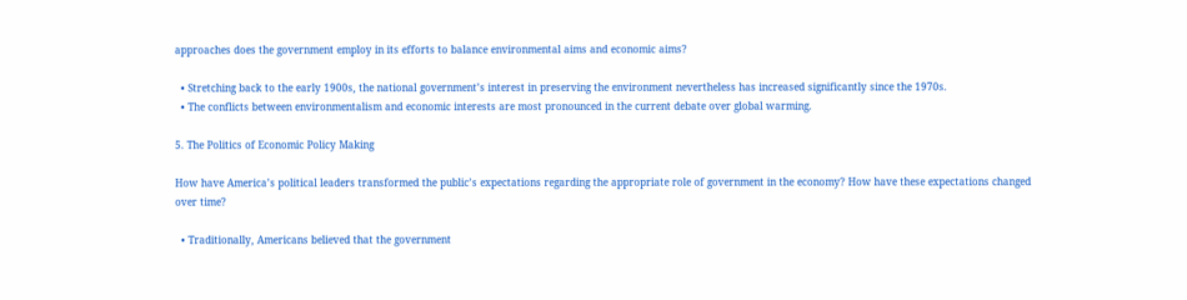approaches does the government employ in its efforts to balance environmental aims and economic aims?

  • Stretching back to the early 1900s, the national government’s interest in preserving the environment nevertheless has increased significantly since the 1970s.
  • The conflicts between environmentalism and economic interests are most pronounced in the current debate over global warming.

5. The Politics of Economic Policy Making

How have America’s political leaders transformed the public’s expectations regarding the appropriate role of government in the economy? How have these expectations changed over time?

  • Traditionally, Americans believed that the government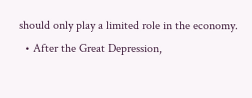should only play a limited role in the economy.
  • After the Great Depression,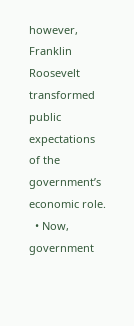however, Franklin Roosevelt transformed public expectations of the government’s economic role.
  • Now, government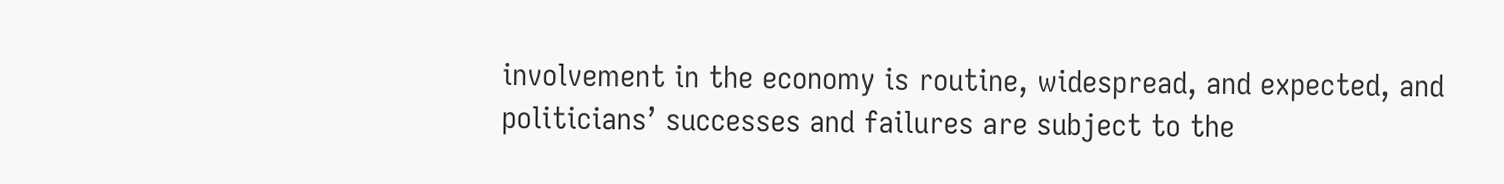involvement in the economy is routine, widespread, and expected, and politicians’ successes and failures are subject to the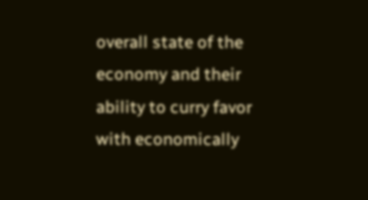overall state of the economy and their ability to curry favor with economically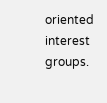oriented interest groups.